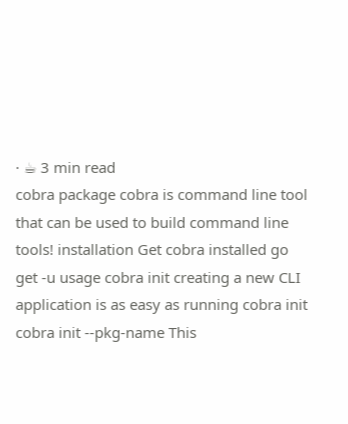· ☕ 3 min read
cobra package cobra is command line tool that can be used to build command line tools! installation Get cobra installed go get -u usage cobra init creating a new CLI application is as easy as running cobra init cobra init --pkg-name This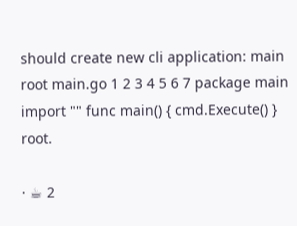should create new cli application: main root main.go 1 2 3 4 5 6 7 package main import "" func main() { cmd.Execute() } root.

· ☕ 2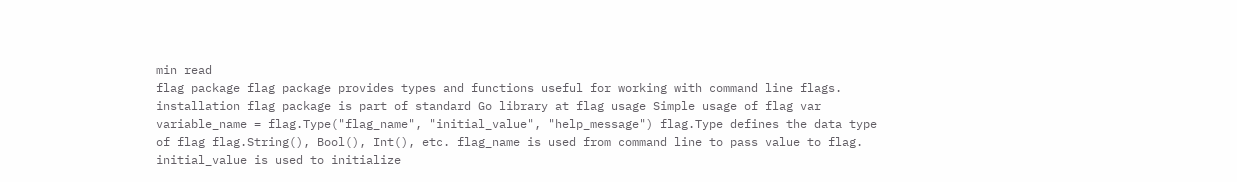min read
flag package flag package provides types and functions useful for working with command line flags. installation flag package is part of standard Go library at flag usage Simple usage of flag var variable_name = flag.Type("flag_name", "initial_value", "help_message") flag.Type defines the data type of flag flag.String(), Bool(), Int(), etc. flag_name is used from command line to pass value to flag. initial_value is used to initialize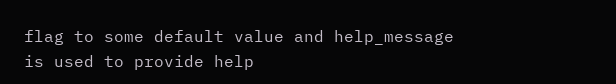flag to some default value and help_message is used to provide help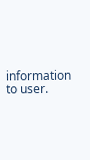information to user.